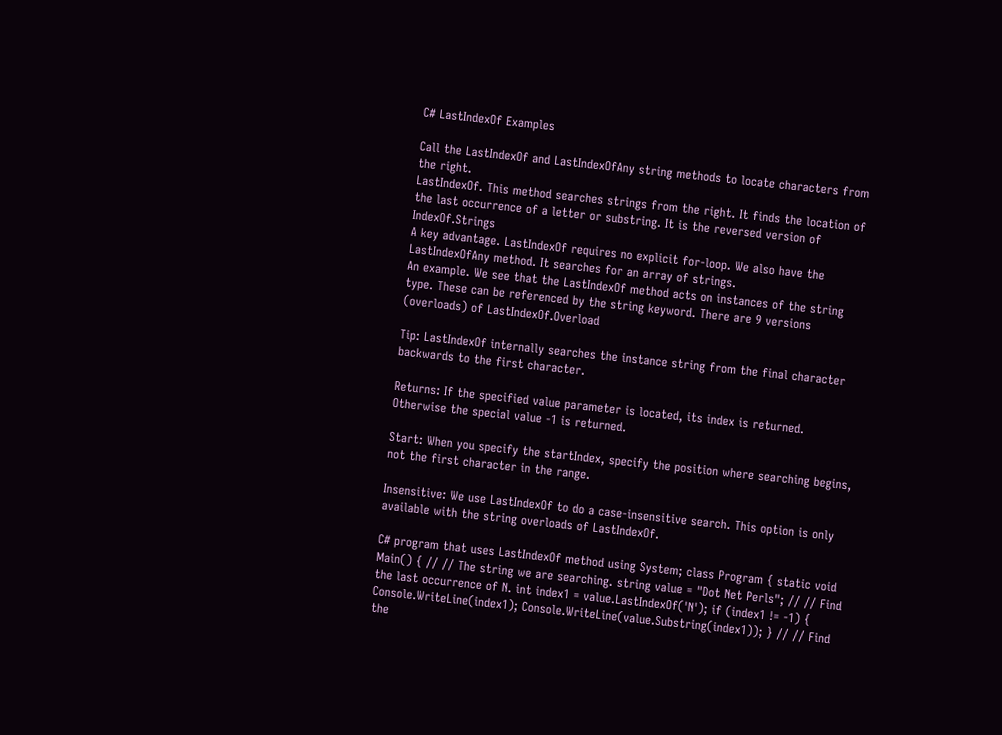C# LastIndexOf Examples

Call the LastIndexOf and LastIndexOfAny string methods to locate characters from the right.
LastIndexOf. This method searches strings from the right. It finds the location of the last occurrence of a letter or substring. It is the reversed version of IndexOf.Strings
A key advantage. LastIndexOf requires no explicit for-loop. We also have the LastIndexOfAny method. It searches for an array of strings.
An example. We see that the LastIndexOf method acts on instances of the string type. These can be referenced by the string keyword. There are 9 versions (overloads) of LastIndexOf.Overload

Tip: LastIndexOf internally searches the instance string from the final character backwards to the first character.

Returns: If the specified value parameter is located, its index is returned. Otherwise the special value -1 is returned.

Start: When you specify the startIndex, specify the position where searching begins, not the first character in the range.

Insensitive: We use LastIndexOf to do a case-insensitive search. This option is only available with the string overloads of LastIndexOf.

C# program that uses LastIndexOf method using System; class Program { static void Main() { // // The string we are searching. string value = "Dot Net Perls"; // // Find the last occurrence of N. int index1 = value.LastIndexOf('N'); if (index1 != -1) { Console.WriteLine(index1); Console.WriteLine(value.Substring(index1)); } // // Find the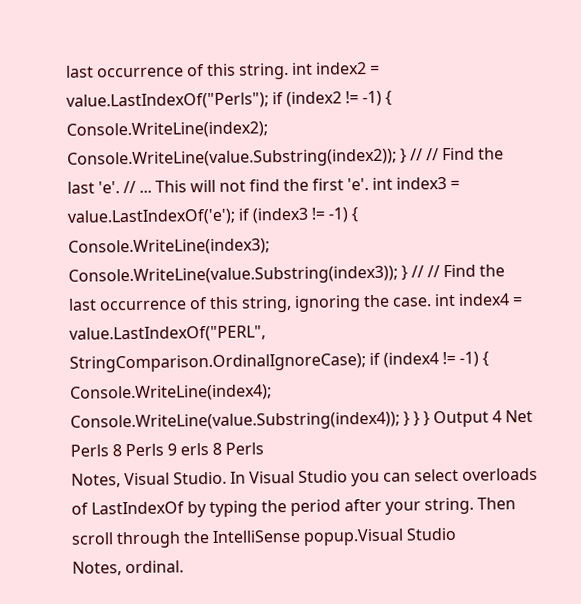last occurrence of this string. int index2 = value.LastIndexOf("Perls"); if (index2 != -1) { Console.WriteLine(index2); Console.WriteLine(value.Substring(index2)); } // // Find the last 'e'. // ... This will not find the first 'e'. int index3 = value.LastIndexOf('e'); if (index3 != -1) { Console.WriteLine(index3); Console.WriteLine(value.Substring(index3)); } // // Find the last occurrence of this string, ignoring the case. int index4 = value.LastIndexOf("PERL", StringComparison.OrdinalIgnoreCase); if (index4 != -1) { Console.WriteLine(index4); Console.WriteLine(value.Substring(index4)); } } } Output 4 Net Perls 8 Perls 9 erls 8 Perls
Notes, Visual Studio. In Visual Studio you can select overloads of LastIndexOf by typing the period after your string. Then scroll through the IntelliSense popup.Visual Studio
Notes, ordinal.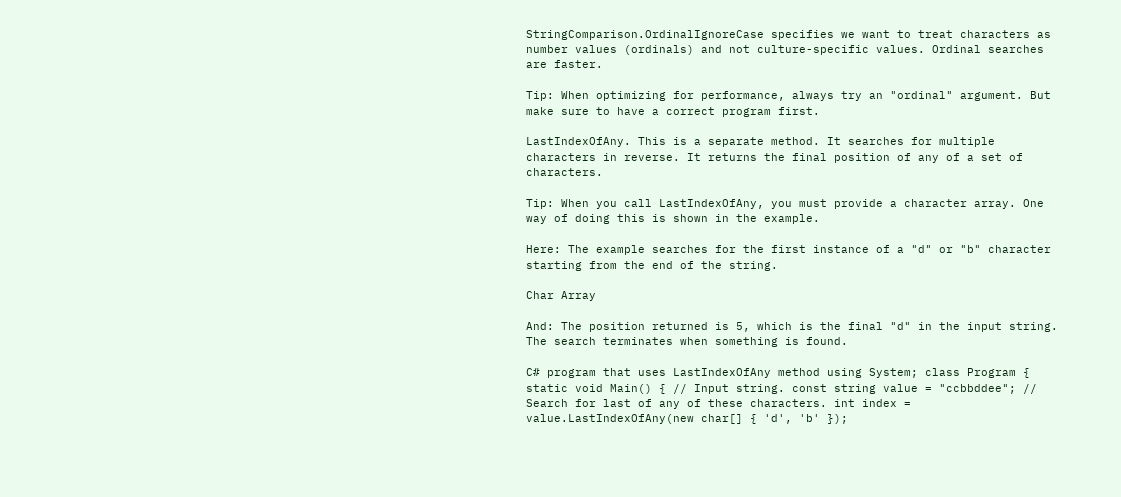StringComparison.OrdinalIgnoreCase specifies we want to treat characters as number values (ordinals) and not culture-specific values. Ordinal searches are faster.

Tip: When optimizing for performance, always try an "ordinal" argument. But make sure to have a correct program first.

LastIndexOfAny. This is a separate method. It searches for multiple characters in reverse. It returns the final position of any of a set of characters.

Tip: When you call LastIndexOfAny, you must provide a character array. One way of doing this is shown in the example.

Here: The example searches for the first instance of a "d" or "b" character starting from the end of the string.

Char Array

And: The position returned is 5, which is the final "d" in the input string. The search terminates when something is found.

C# program that uses LastIndexOfAny method using System; class Program { static void Main() { // Input string. const string value = "ccbbddee"; // Search for last of any of these characters. int index = value.LastIndexOfAny(new char[] { 'd', 'b' });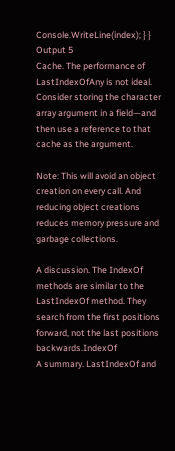Console.WriteLine(index); } } Output 5
Cache. The performance of LastIndexOfAny is not ideal. Consider storing the character array argument in a field—and then use a reference to that cache as the argument.

Note: This will avoid an object creation on every call. And reducing object creations reduces memory pressure and garbage collections.

A discussion. The IndexOf methods are similar to the LastIndexOf method. They search from the first positions forward, not the last positions backwards.IndexOf
A summary. LastIndexOf and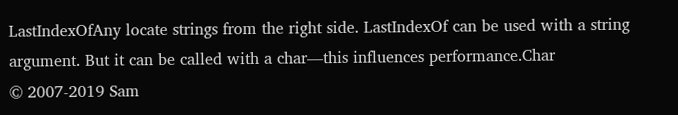LastIndexOfAny locate strings from the right side. LastIndexOf can be used with a string argument. But it can be called with a char—this influences performance.Char
© 2007-2019 Sam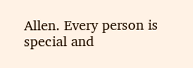Allen. Every person is special and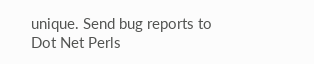unique. Send bug reports to
Dot Net Perls